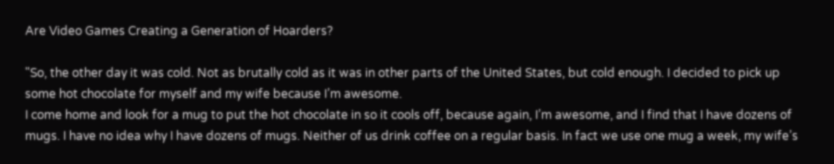Are Video Games Creating a Generation of Hoarders?

"So, the other day it was cold. Not as brutally cold as it was in other parts of the United States, but cold enough. I decided to pick up some hot chocolate for myself and my wife because I’m awesome.
I come home and look for a mug to put the hot chocolate in so it cools off, because again, I’m awesome, and I find that I have dozens of mugs. I have no idea why I have dozens of mugs. Neither of us drink coffee on a regular basis. In fact we use one mug a week, my wife’s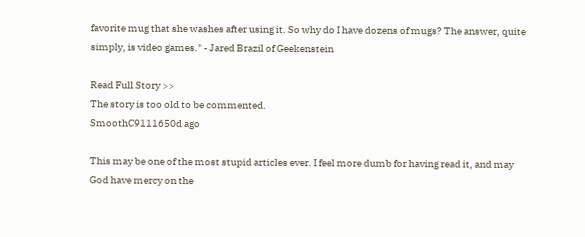favorite mug that she washes after using it. So why do I have dozens of mugs? The answer, quite simply, is video games." - Jared Brazil of Geekenstein

Read Full Story >>
The story is too old to be commented.
SmoothC9111650d ago

This may be one of the most stupid articles ever. I feel more dumb for having read it, and may God have mercy on the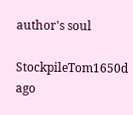author's soul

StockpileTom1650d ago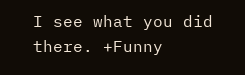I see what you did there. +Funny